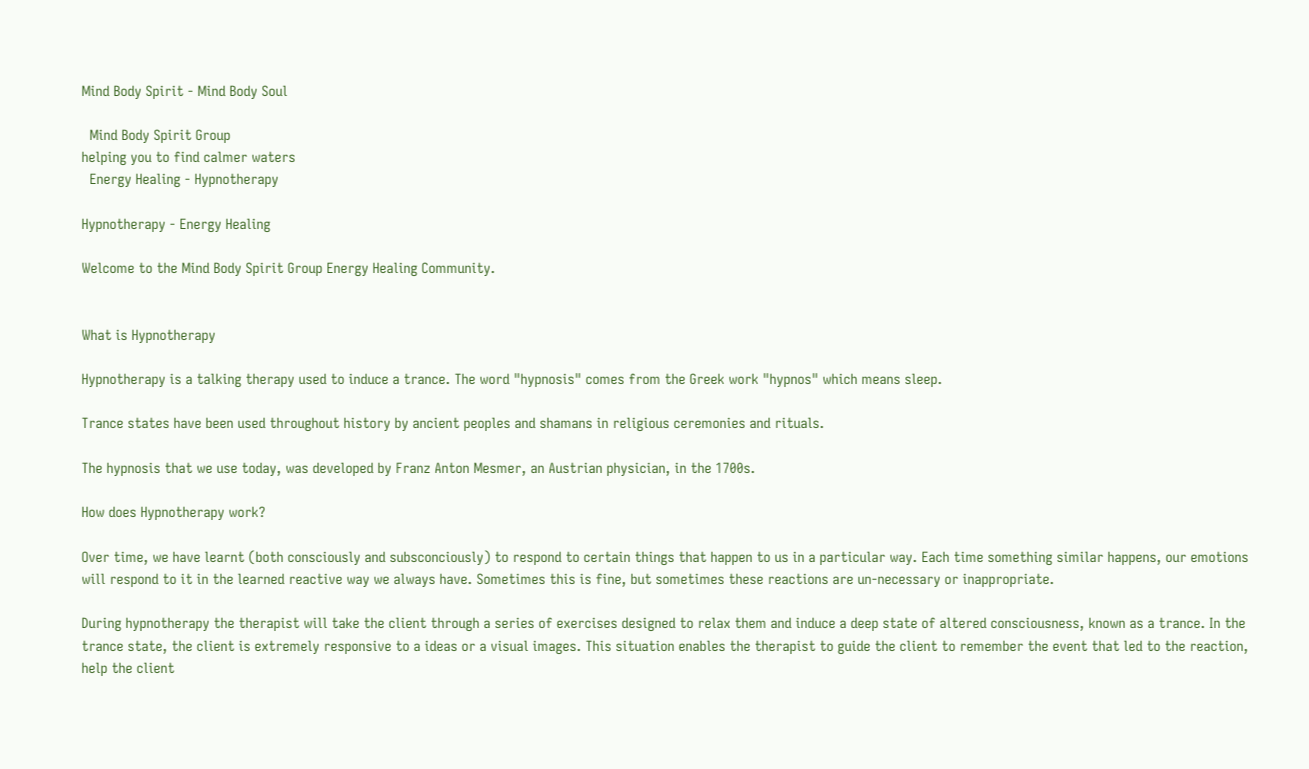Mind Body Spirit - Mind Body Soul

  Mind Body Spirit Group
helping you to find calmer waters
  Energy Healing - Hypnotherapy

Hypnotherapy - Energy Healing

Welcome to the Mind Body Spirit Group Energy Healing Community.


What is Hypnotherapy

Hypnotherapy is a talking therapy used to induce a trance. The word "hypnosis" comes from the Greek work "hypnos" which means sleep.

Trance states have been used throughout history by ancient peoples and shamans in religious ceremonies and rituals.

The hypnosis that we use today, was developed by Franz Anton Mesmer, an Austrian physician, in the 1700s.

How does Hypnotherapy work?

Over time, we have learnt (both consciously and subsconciously) to respond to certain things that happen to us in a particular way. Each time something similar happens, our emotions will respond to it in the learned reactive way we always have. Sometimes this is fine, but sometimes these reactions are un-necessary or inappropriate.

During hypnotherapy the therapist will take the client through a series of exercises designed to relax them and induce a deep state of altered consciousness, known as a trance. In the trance state, the client is extremely responsive to a ideas or a visual images. This situation enables the therapist to guide the client to remember the event that led to the reaction, help the client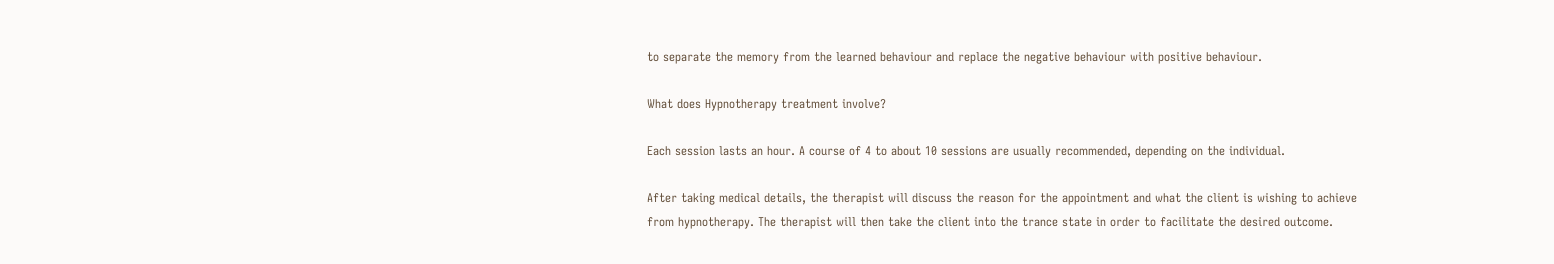to separate the memory from the learned behaviour and replace the negative behaviour with positive behaviour.

What does Hypnotherapy treatment involve?

Each session lasts an hour. A course of 4 to about 10 sessions are usually recommended, depending on the individual.

After taking medical details, the therapist will discuss the reason for the appointment and what the client is wishing to achieve from hypnotherapy. The therapist will then take the client into the trance state in order to facilitate the desired outcome.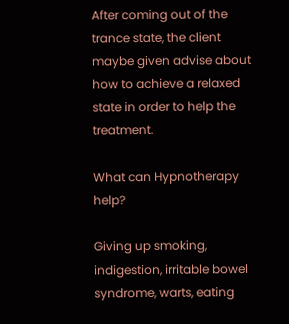After coming out of the trance state, the client maybe given advise about how to achieve a relaxed state in order to help the treatment.

What can Hypnotherapy help?

Giving up smoking, indigestion, irritable bowel syndrome, warts, eating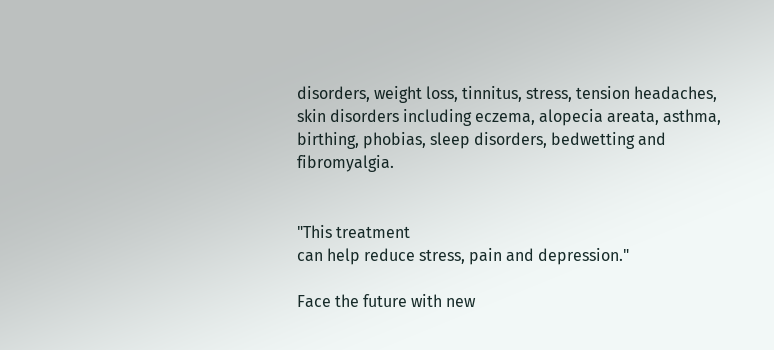disorders, weight loss, tinnitus, stress, tension headaches, skin disorders including eczema, alopecia areata, asthma, birthing, phobias, sleep disorders, bedwetting and fibromyalgia.


"This treatment
can help reduce stress, pain and depression."

Face the future with new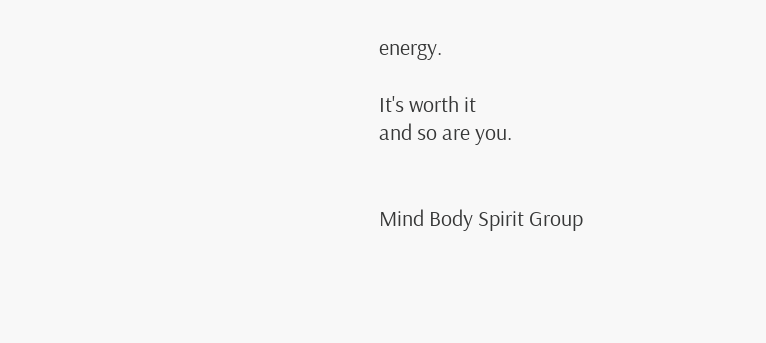energy.

It's worth it
and so are you.


Mind Body Spirit Group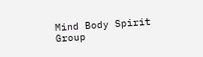Mind Body Spirit Group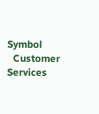Symbol
  Customer Services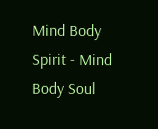Mind Body Spirit - Mind Body Soul